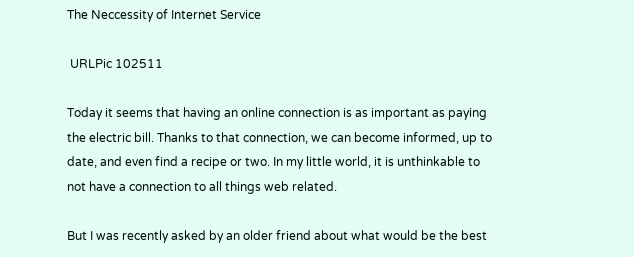The Neccessity of Internet Service

 URLPic 102511

Today it seems that having an online connection is as important as paying the electric bill. Thanks to that connection, we can become informed, up to date, and even find a recipe or two. In my little world, it is unthinkable to not have a connection to all things web related.

But I was recently asked by an older friend about what would be the best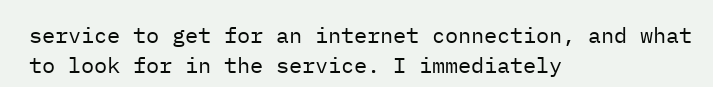service to get for an internet connection, and what to look for in the service. I immediately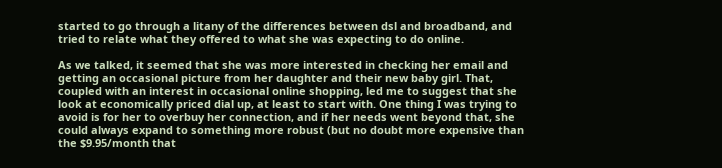started to go through a litany of the differences between dsl and broadband, and tried to relate what they offered to what she was expecting to do online.

As we talked, it seemed that she was more interested in checking her email and getting an occasional picture from her daughter and their new baby girl. That, coupled with an interest in occasional online shopping, led me to suggest that she look at economically priced dial up, at least to start with. One thing I was trying to avoid is for her to overbuy her connection, and if her needs went beyond that, she could always expand to something more robust (but no doubt more expensive than the $9.95/month that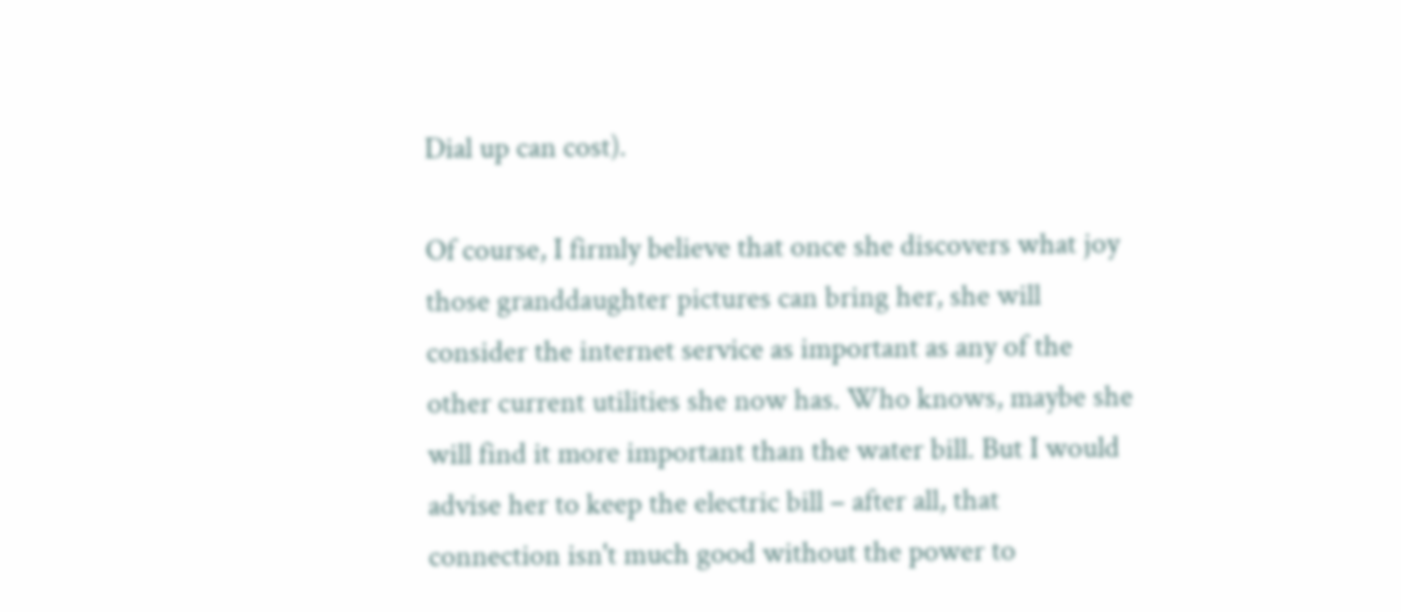Dial up can cost).

Of course, I firmly believe that once she discovers what joy those granddaughter pictures can bring her, she will consider the internet service as important as any of the other current utilities she now has. Who knows, maybe she will find it more important than the water bill. But I would advise her to keep the electric bill – after all, that connection isn't much good without the power to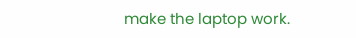make the laptop work.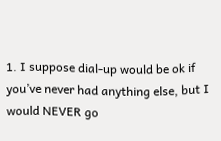1. I suppose dial-up would be ok if you’ve never had anything else, but I would NEVER go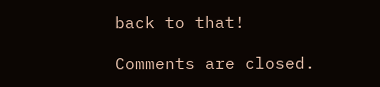back to that!

Comments are closed.